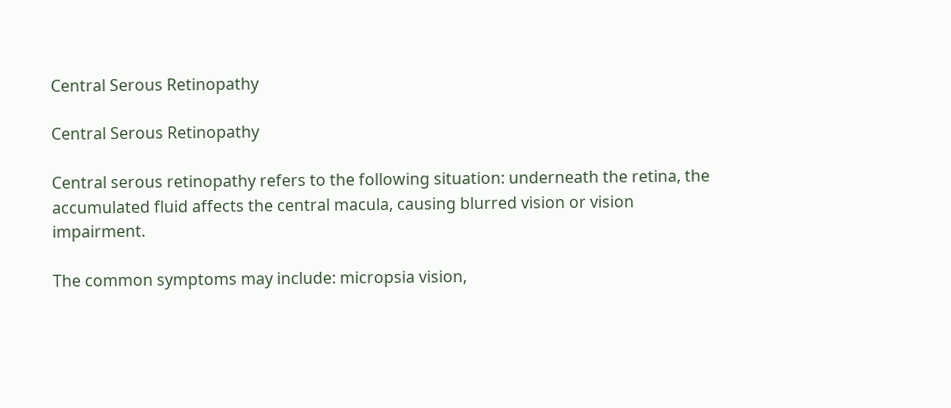Central Serous Retinopathy

Central Serous Retinopathy

Central serous retinopathy refers to the following situation: underneath the retina, the accumulated fluid affects the central macula, causing blurred vision or vision impairment.

The common symptoms may include: micropsia vision,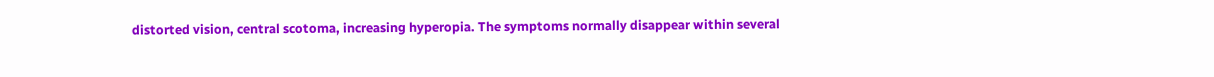distorted vision, central scotoma, increasing hyperopia. The symptoms normally disappear within several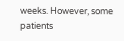weeks. However, some patients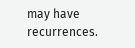may have recurrences.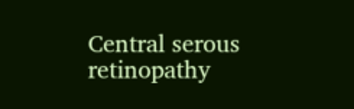Central serous retinopathy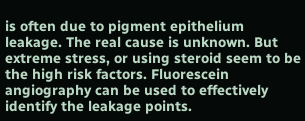is often due to pigment epithelium leakage. The real cause is unknown. But extreme stress, or using steroid seem to be the high risk factors. Fluorescein angiography can be used to effectively identify the leakage points.